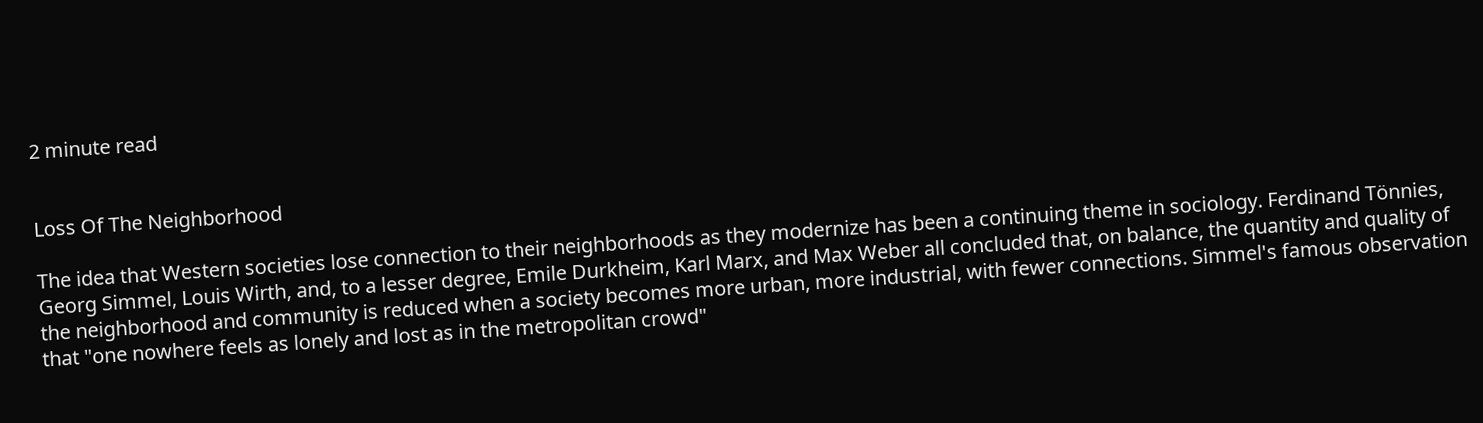2 minute read


Loss Of The Neighborhood

The idea that Western societies lose connection to their neighborhoods as they modernize has been a continuing theme in sociology. Ferdinand Tönnies, Georg Simmel, Louis Wirth, and, to a lesser degree, Emile Durkheim, Karl Marx, and Max Weber all concluded that, on balance, the quantity and quality of the neighborhood and community is reduced when a society becomes more urban, more industrial, with fewer connections. Simmel's famous observation that "one nowhere feels as lonely and lost as in the metropolitan crowd"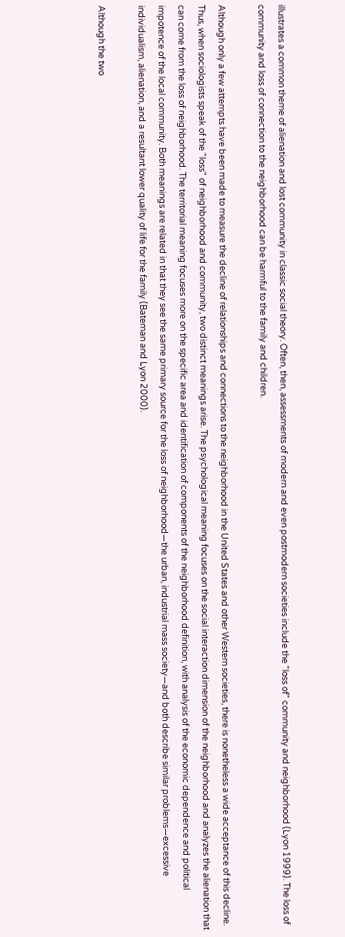illustrates a common theme of alienation and lost community in classic social theory. Often, then, assessments of modern and even postmodern societies include the "loss of" community and neighborhood (Lyon 1999). The loss of community and loss of connection to the neighborhood can be harmful to the family and children.

Although only a few attempts have been made to measure the decline of relationships and connections to the neighborhood in the United States and other Western societies, there is nonetheless a wide acceptance of this decline. Thus, when sociologists speak of the "loss" of neighborhood and community, two distinct meanings arise. The psychological meaning focuses on the social interaction dimension of the neighborhood and analyzes the alienation that can come from the loss of neighborhood. The territorial meaning focuses more on the specific area and identification of components of the neighborhood definition, with analysis of the economic dependence and political impotence of the local community. Both meanings are related in that they see the same primary source for the loss of neighborhood—the urban, industrial mass society—and both describe similar problems—excessive individualism, alienation, and a resultant lower quality of life for the family (Bateman and Lyon 2000).

Although the two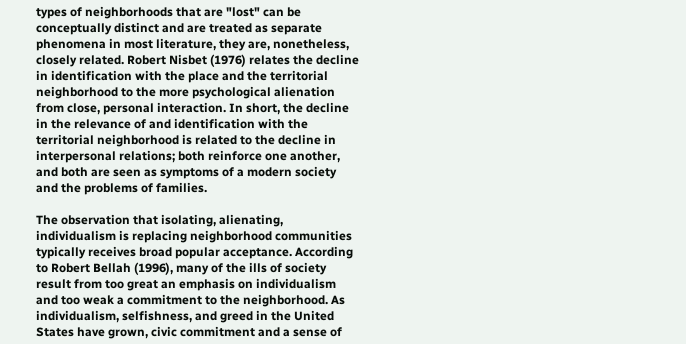types of neighborhoods that are "lost" can be conceptually distinct and are treated as separate phenomena in most literature, they are, nonetheless, closely related. Robert Nisbet (1976) relates the decline in identification with the place and the territorial neighborhood to the more psychological alienation from close, personal interaction. In short, the decline in the relevance of and identification with the territorial neighborhood is related to the decline in interpersonal relations; both reinforce one another, and both are seen as symptoms of a modern society and the problems of families.

The observation that isolating, alienating, individualism is replacing neighborhood communities typically receives broad popular acceptance. According to Robert Bellah (1996), many of the ills of society result from too great an emphasis on individualism and too weak a commitment to the neighborhood. As individualism, selfishness, and greed in the United States have grown, civic commitment and a sense of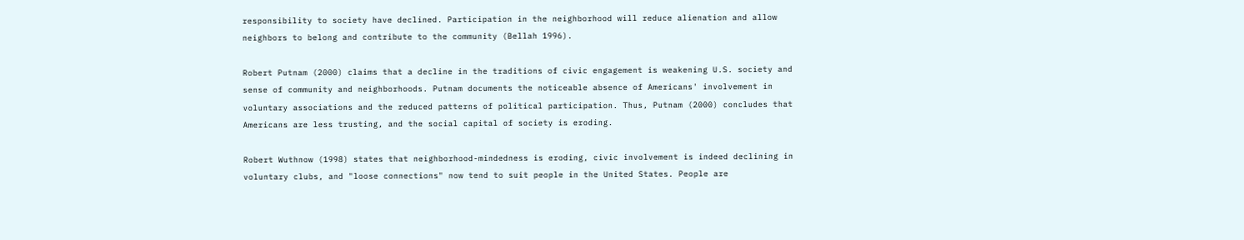responsibility to society have declined. Participation in the neighborhood will reduce alienation and allow neighbors to belong and contribute to the community (Bellah 1996).

Robert Putnam (2000) claims that a decline in the traditions of civic engagement is weakening U.S. society and sense of community and neighborhoods. Putnam documents the noticeable absence of Americans' involvement in voluntary associations and the reduced patterns of political participation. Thus, Putnam (2000) concludes that Americans are less trusting, and the social capital of society is eroding.

Robert Wuthnow (1998) states that neighborhood-mindedness is eroding, civic involvement is indeed declining in voluntary clubs, and "loose connections" now tend to suit people in the United States. People are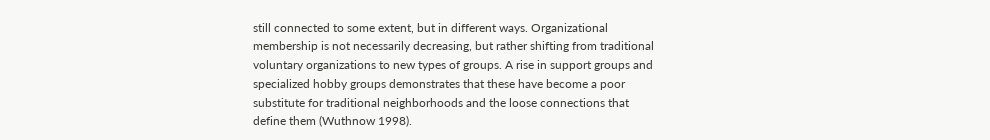still connected to some extent, but in different ways. Organizational membership is not necessarily decreasing, but rather shifting from traditional voluntary organizations to new types of groups. A rise in support groups and specialized hobby groups demonstrates that these have become a poor substitute for traditional neighborhoods and the loose connections that define them (Wuthnow 1998).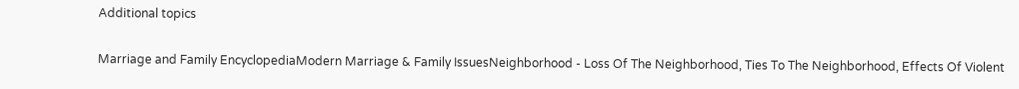Additional topics

Marriage and Family EncyclopediaModern Marriage & Family IssuesNeighborhood - Loss Of The Neighborhood, Ties To The Neighborhood, Effects Of Violent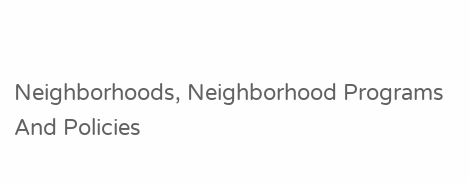Neighborhoods, Neighborhood Programs And Policies